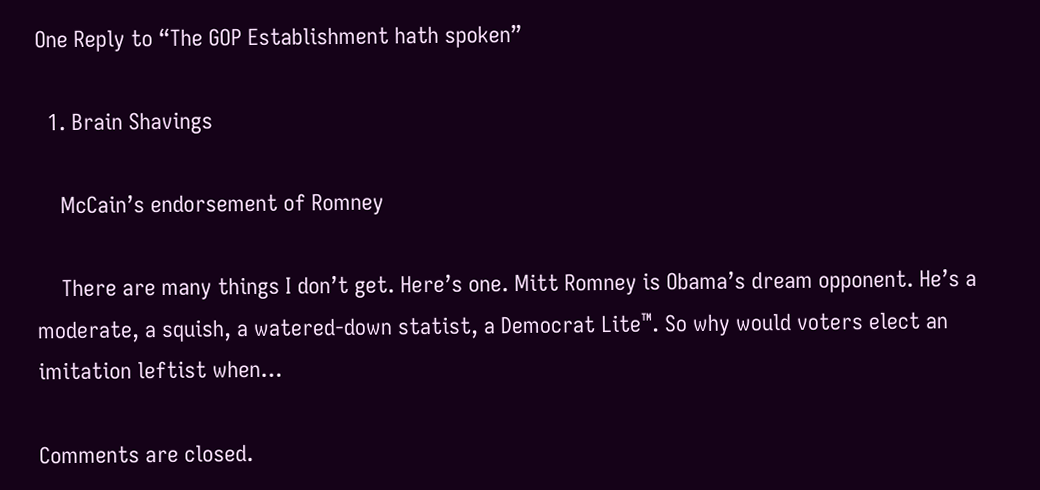One Reply to “The GOP Establishment hath spoken”

  1. Brain Shavings

    McCain’s endorsement of Romney

    There are many things I don’t get. Here’s one. Mitt Romney is Obama’s dream opponent. He’s a moderate, a squish, a watered-down statist, a Democrat Lite™. So why would voters elect an imitation leftist when…

Comments are closed.